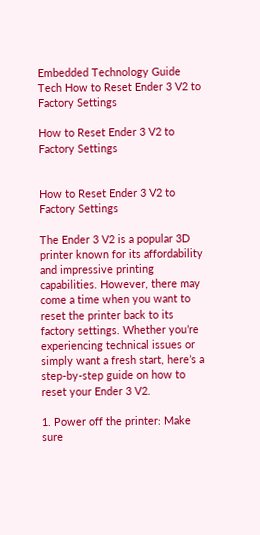Embedded Technology Guide Tech How to Reset Ender 3 V2 to Factory Settings

How to Reset Ender 3 V2 to Factory Settings


How to Reset Ender 3 V2 to Factory Settings

The Ender 3 V2 is a popular 3D printer known for its affordability and impressive printing capabilities. However, there may come a time when you want to reset the printer back to its factory settings. Whether you’re experiencing technical issues or simply want a fresh start, here’s a step-by-step guide on how to reset your Ender 3 V2.

1. Power off the printer: Make sure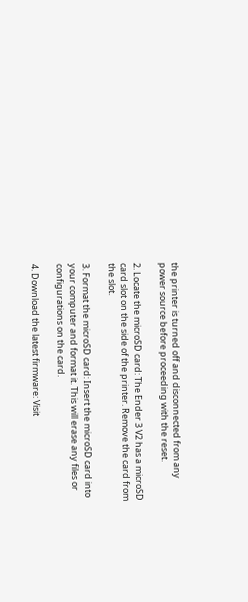the printer is turned off and disconnected from any power source before proceeding with the reset.

2. Locate the microSD card: The Ender 3 V2 has a microSD card slot on the side of the printer. Remove the card from the slot.

3. Format the microSD card: Insert the microSD card into your computer and format it. This will erase any files or configurations on the card.

4. Download the latest firmware: Visit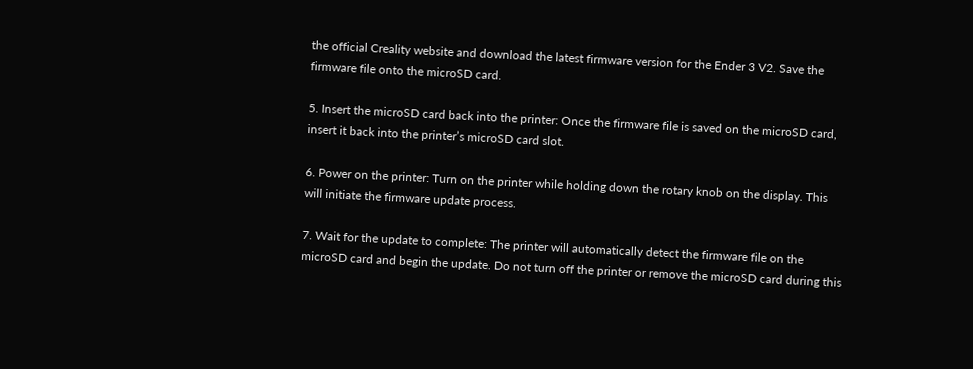the official Creality website and download the latest firmware version for the Ender 3 V2. Save the firmware file onto the microSD card.

5. Insert the microSD card back into the printer: Once the firmware file is saved on the microSD card, insert it back into the printer’s microSD card slot.

6. Power on the printer: Turn on the printer while holding down the rotary knob on the display. This will initiate the firmware update process.

7. Wait for the update to complete: The printer will automatically detect the firmware file on the microSD card and begin the update. Do not turn off the printer or remove the microSD card during this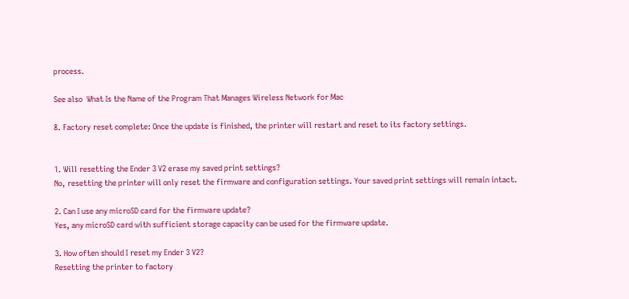process.

See also  What Is the Name of the Program That Manages Wireless Network for Mac

8. Factory reset complete: Once the update is finished, the printer will restart and reset to its factory settings.


1. Will resetting the Ender 3 V2 erase my saved print settings?
No, resetting the printer will only reset the firmware and configuration settings. Your saved print settings will remain intact.

2. Can I use any microSD card for the firmware update?
Yes, any microSD card with sufficient storage capacity can be used for the firmware update.

3. How often should I reset my Ender 3 V2?
Resetting the printer to factory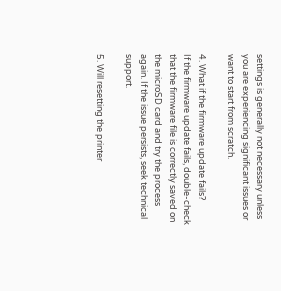settings is generally not necessary unless you are experiencing significant issues or want to start from scratch.

4. What if the firmware update fails?
If the firmware update fails, double-check that the firmware file is correctly saved on the microSD card and try the process again. If the issue persists, seek technical support.

5. Will resetting the printer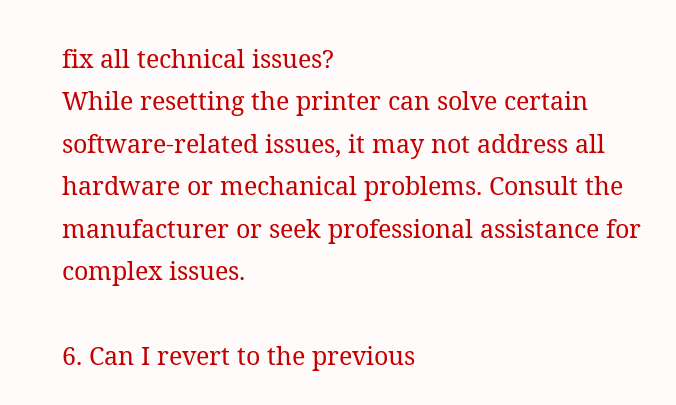fix all technical issues?
While resetting the printer can solve certain software-related issues, it may not address all hardware or mechanical problems. Consult the manufacturer or seek professional assistance for complex issues.

6. Can I revert to the previous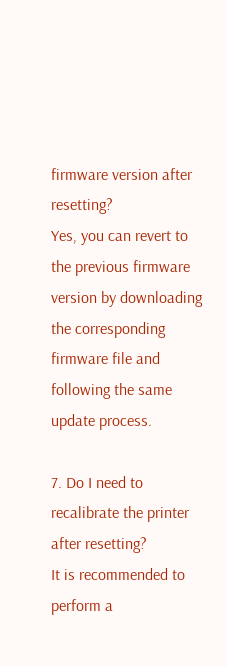firmware version after resetting?
Yes, you can revert to the previous firmware version by downloading the corresponding firmware file and following the same update process.

7. Do I need to recalibrate the printer after resetting?
It is recommended to perform a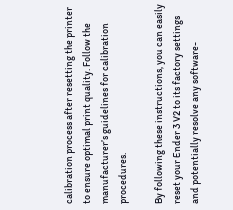calibration process after resetting the printer to ensure optimal print quality. Follow the manufacturer’s guidelines for calibration procedures.

By following these instructions, you can easily reset your Ender 3 V2 to its factory settings and potentially resolve any software-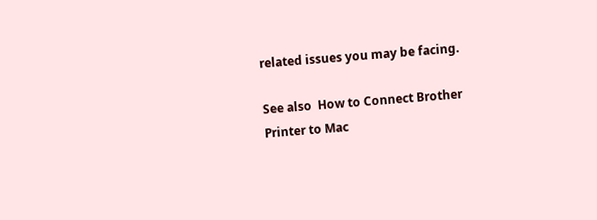related issues you may be facing.

See also  How to Connect Brother Printer to Mac